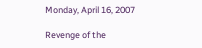Monday, April 16, 2007

Revenge of the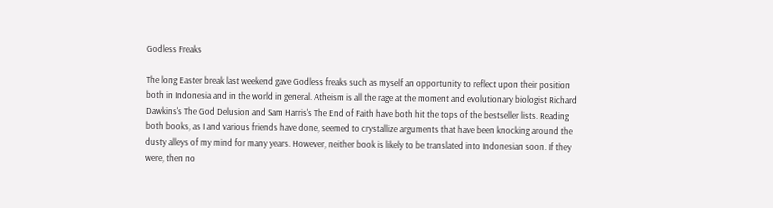Godless Freaks

The long Easter break last weekend gave Godless freaks such as myself an opportunity to reflect upon their position both in Indonesia and in the world in general. Atheism is all the rage at the moment and evolutionary biologist Richard Dawkins's The God Delusion and Sam Harris's The End of Faith have both hit the tops of the bestseller lists. Reading both books, as I and various friends have done, seemed to crystallize arguments that have been knocking around the dusty alleys of my mind for many years. However, neither book is likely to be translated into Indonesian soon. If they were, then no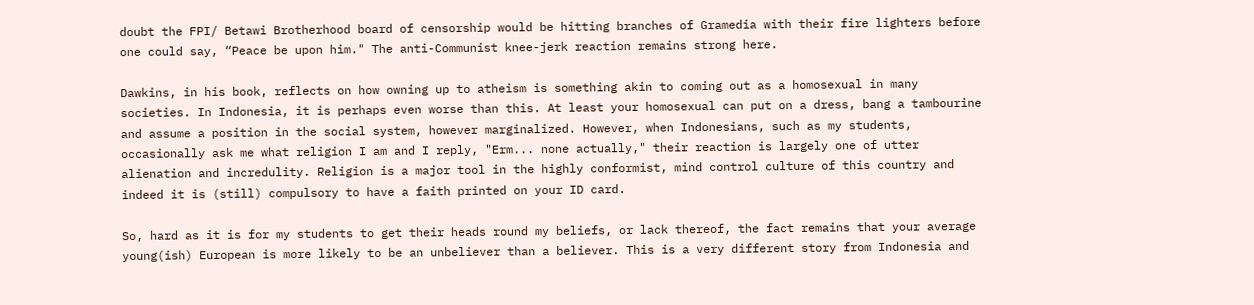doubt the FPI/ Betawi Brotherhood board of censorship would be hitting branches of Gramedia with their fire lighters before one could say, “Peace be upon him." The anti-Communist knee-jerk reaction remains strong here.

Dawkins, in his book, reflects on how owning up to atheism is something akin to coming out as a homosexual in many societies. In Indonesia, it is perhaps even worse than this. At least your homosexual can put on a dress, bang a tambourine and assume a position in the social system, however marginalized. However, when Indonesians, such as my students, occasionally ask me what religion I am and I reply, "Erm... none actually," their reaction is largely one of utter alienation and incredulity. Religion is a major tool in the highly conformist, mind control culture of this country and indeed it is (still) compulsory to have a faith printed on your ID card.

So, hard as it is for my students to get their heads round my beliefs, or lack thereof, the fact remains that your average young(ish) European is more likely to be an unbeliever than a believer. This is a very different story from Indonesia and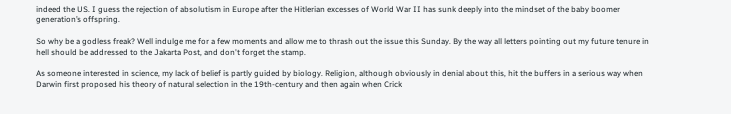indeed the US. I guess the rejection of absolutism in Europe after the Hitlerian excesses of World War II has sunk deeply into the mindset of the baby boomer generation’s offspring.

So why be a godless freak? Well indulge me for a few moments and allow me to thrash out the issue this Sunday. By the way all letters pointing out my future tenure in hell should be addressed to the Jakarta Post, and don't forget the stamp.

As someone interested in science, my lack of belief is partly guided by biology. Religion, although obviously in denial about this, hit the buffers in a serious way when Darwin first proposed his theory of natural selection in the 19th-century and then again when Crick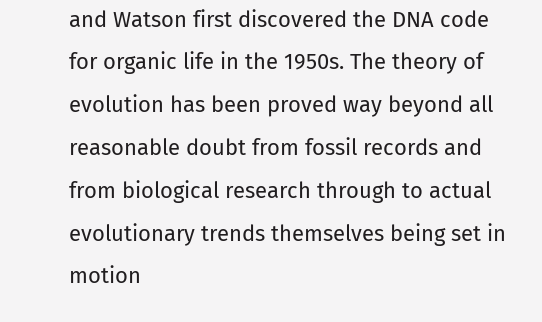and Watson first discovered the DNA code for organic life in the 1950s. The theory of evolution has been proved way beyond all reasonable doubt from fossil records and from biological research through to actual evolutionary trends themselves being set in motion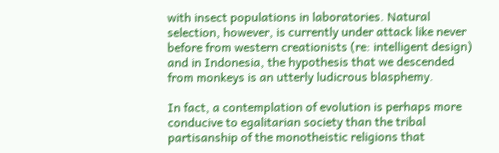with insect populations in laboratories. Natural selection, however, is currently under attack like never before from western creationists (re: intelligent design) and in Indonesia, the hypothesis that we descended from monkeys is an utterly ludicrous blasphemy.

In fact, a contemplation of evolution is perhaps more conducive to egalitarian society than the tribal partisanship of the monotheistic religions that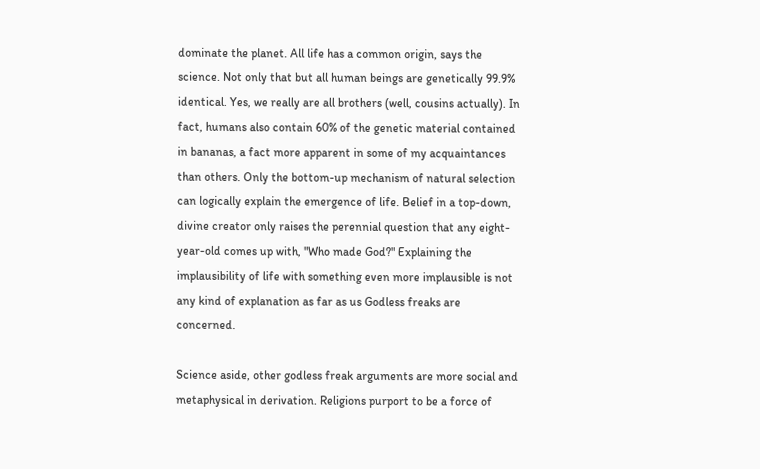dominate the planet. All life has a common origin, says the science. Not only that but all human beings are genetically 99.9% identical. Yes, we really are all brothers (well, cousins actually). In fact, humans also contain 60% of the genetic material contained in bananas, a fact more apparent in some of my acquaintances than others. Only the bottom-up mechanism of natural selection can logically explain the emergence of life. Belief in a top-down, divine creator only raises the perennial question that any eight-year-old comes up with, "Who made God?" Explaining the implausibility of life with something even more implausible is not any kind of explanation as far as us Godless freaks are concerned.

Science aside, other godless freak arguments are more social and metaphysical in derivation. Religions purport to be a force of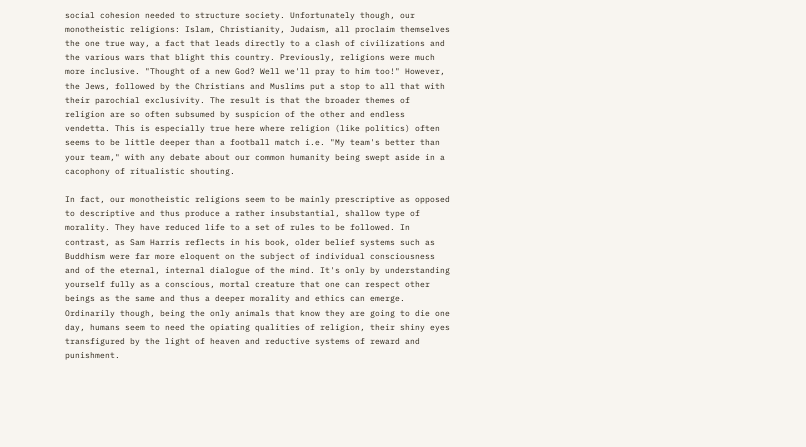social cohesion needed to structure society. Unfortunately though, our monotheistic religions: Islam, Christianity, Judaism, all proclaim themselves the one true way, a fact that leads directly to a clash of civilizations and the various wars that blight this country. Previously, religions were much more inclusive. "Thought of a new God? Well we'll pray to him too!" However, the Jews, followed by the Christians and Muslims put a stop to all that with their parochial exclusivity. The result is that the broader themes of religion are so often subsumed by suspicion of the other and endless vendetta. This is especially true here where religion (like politics) often seems to be little deeper than a football match i.e. "My team's better than your team," with any debate about our common humanity being swept aside in a cacophony of ritualistic shouting.

In fact, our monotheistic religions seem to be mainly prescriptive as opposed to descriptive and thus produce a rather insubstantial, shallow type of morality. They have reduced life to a set of rules to be followed. In contrast, as Sam Harris reflects in his book, older belief systems such as Buddhism were far more eloquent on the subject of individual consciousness and of the eternal, internal dialogue of the mind. It's only by understanding yourself fully as a conscious, mortal creature that one can respect other beings as the same and thus a deeper morality and ethics can emerge. Ordinarily though, being the only animals that know they are going to die one day, humans seem to need the opiating qualities of religion, their shiny eyes transfigured by the light of heaven and reductive systems of reward and punishment.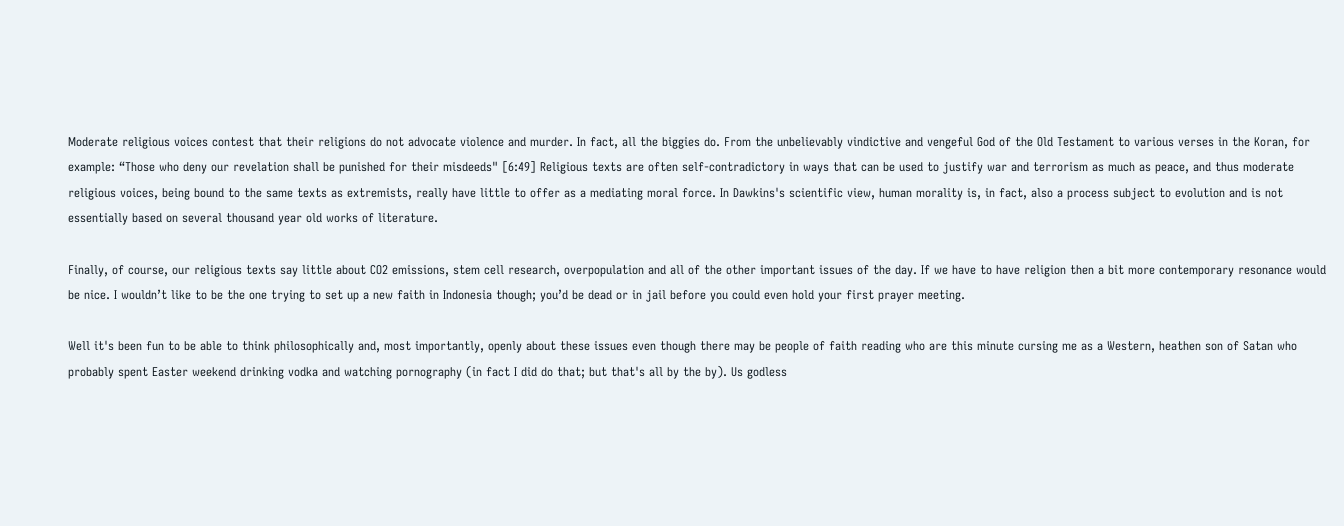Moderate religious voices contest that their religions do not advocate violence and murder. In fact, all the biggies do. From the unbelievably vindictive and vengeful God of the Old Testament to various verses in the Koran, for example: “Those who deny our revelation shall be punished for their misdeeds" [6:49] Religious texts are often self-contradictory in ways that can be used to justify war and terrorism as much as peace, and thus moderate religious voices, being bound to the same texts as extremists, really have little to offer as a mediating moral force. In Dawkins's scientific view, human morality is, in fact, also a process subject to evolution and is not essentially based on several thousand year old works of literature.

Finally, of course, our religious texts say little about CO2 emissions, stem cell research, overpopulation and all of the other important issues of the day. If we have to have religion then a bit more contemporary resonance would be nice. I wouldn’t like to be the one trying to set up a new faith in Indonesia though; you’d be dead or in jail before you could even hold your first prayer meeting.

Well it's been fun to be able to think philosophically and, most importantly, openly about these issues even though there may be people of faith reading who are this minute cursing me as a Western, heathen son of Satan who probably spent Easter weekend drinking vodka and watching pornography (in fact I did do that; but that's all by the by). Us godless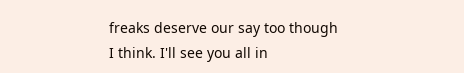freaks deserve our say too though I think. I'll see you all in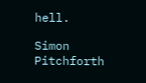hell.

Simon Pitchforth